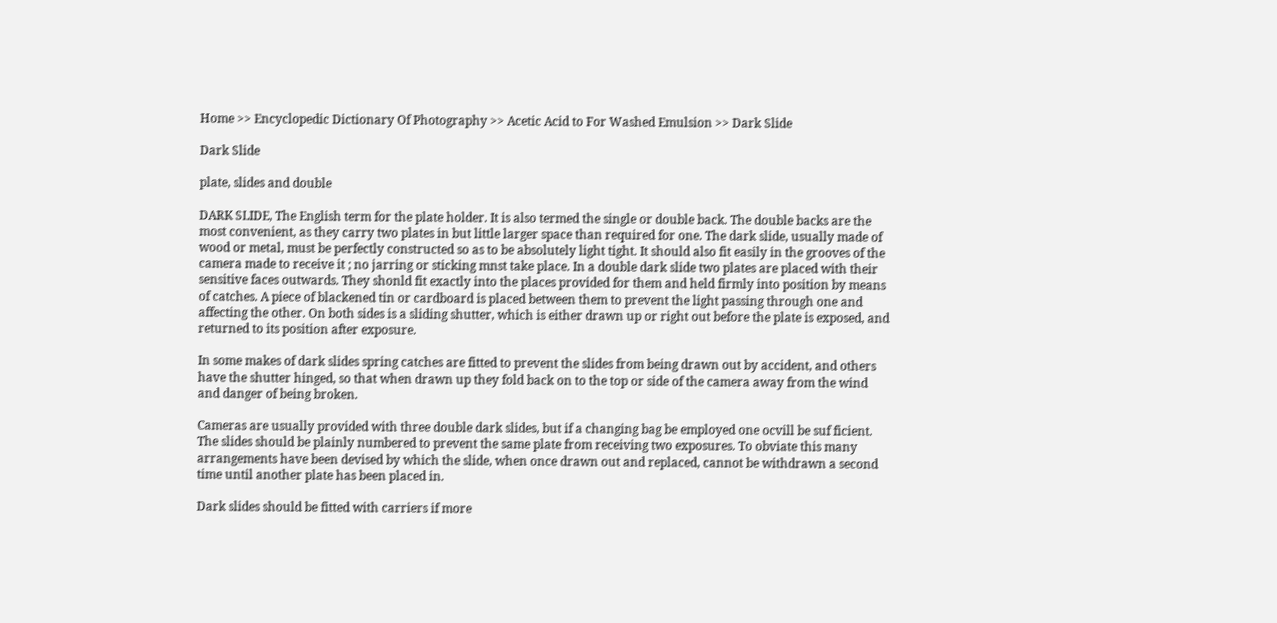Home >> Encyclopedic Dictionary Of Photography >> Acetic Acid to For Washed Emulsion >> Dark Slide

Dark Slide

plate, slides and double

DARK SLIDE, The English term for the plate holder. It is also termed the single or double back. The double backs are the most convenient, as they carry two plates in but little larger space than required for one. The dark slide, usually made of wood or metal, must be perfectly constructed so as to be absolutely light tight. It should also fit easily in the grooves of the camera made to receive it ; no jarring or sticking mnst take place. In a double dark slide two plates are placed with their sensitive faces outwards. They shonld fit exactly into the places provided for them and held firmly into position by means of catches. A piece of blackened tin or cardboard is placed between them to prevent the light passing through one and affecting the other. On both sides is a sliding shutter, which is either drawn up or right out before the plate is exposed, and returned to its position after exposure.

In some makes of dark slides spring catches are fitted to prevent the slides from being drawn out by accident, and others have the shutter hinged, so that when drawn up they fold back on to the top or side of the camera away from the wind and danger of being broken.

Cameras are usually provided with three double dark slides, but if a changing bag be employed one ocvill be suf ficient. The slides should be plainly numbered to prevent the same plate from receiving two exposures. To obviate this many arrangements have been devised by which the slide, when once drawn out and replaced, cannot be withdrawn a second time until another plate has been placed in.

Dark slides should be fitted with carriers if more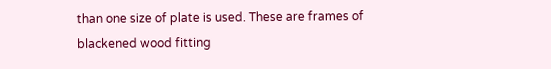than one size of plate is used. These are frames of blackened wood fitting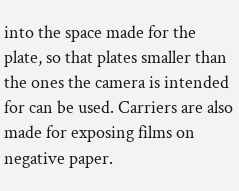into the space made for the plate, so that plates smaller than the ones the camera is intended for can be used. Carriers are also made for exposing films on negative paper.